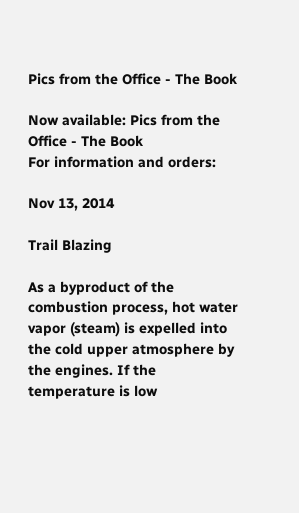Pics from the Office - The Book

Now available: Pics from the Office - The Book
For information and orders:

Nov 13, 2014

Trail Blazing

As a byproduct of the combustion process, hot water vapor (steam) is expelled into the cold upper atmosphere by the engines. If the temperature is low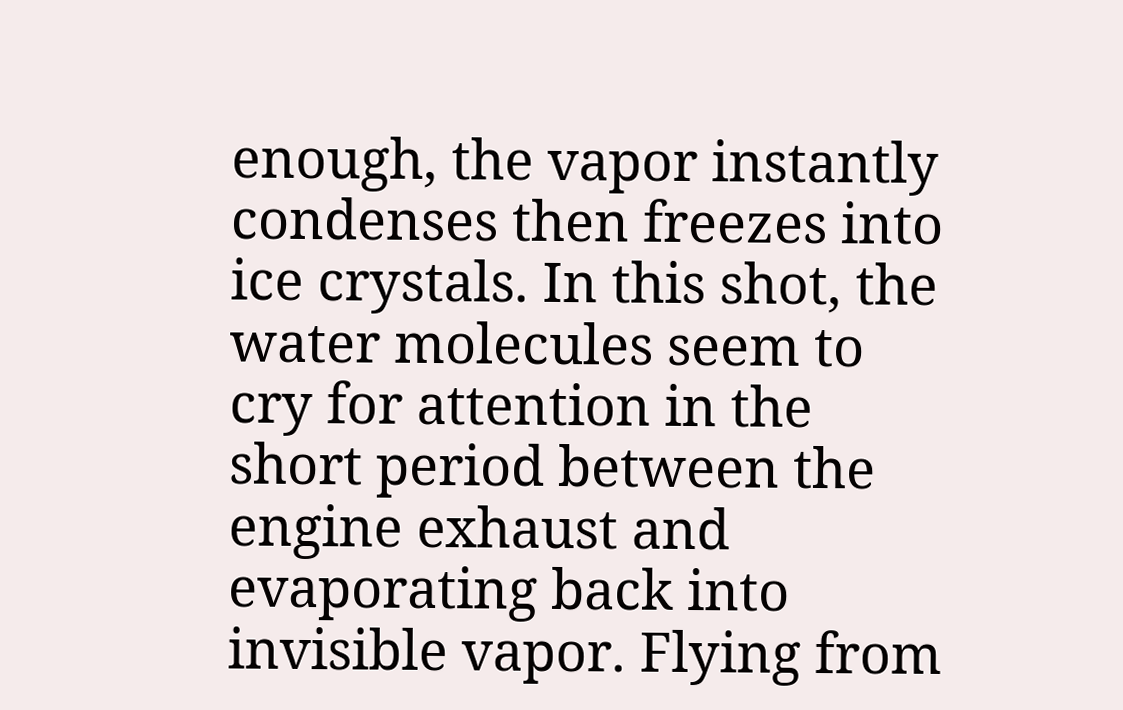enough, the vapor instantly condenses then freezes into ice crystals. In this shot, the water molecules seem to cry for attention in the short period between the engine exhaust and evaporating back into invisible vapor. Flying from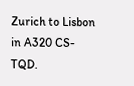Zurich to Lisbon in A320 CS-TQD.